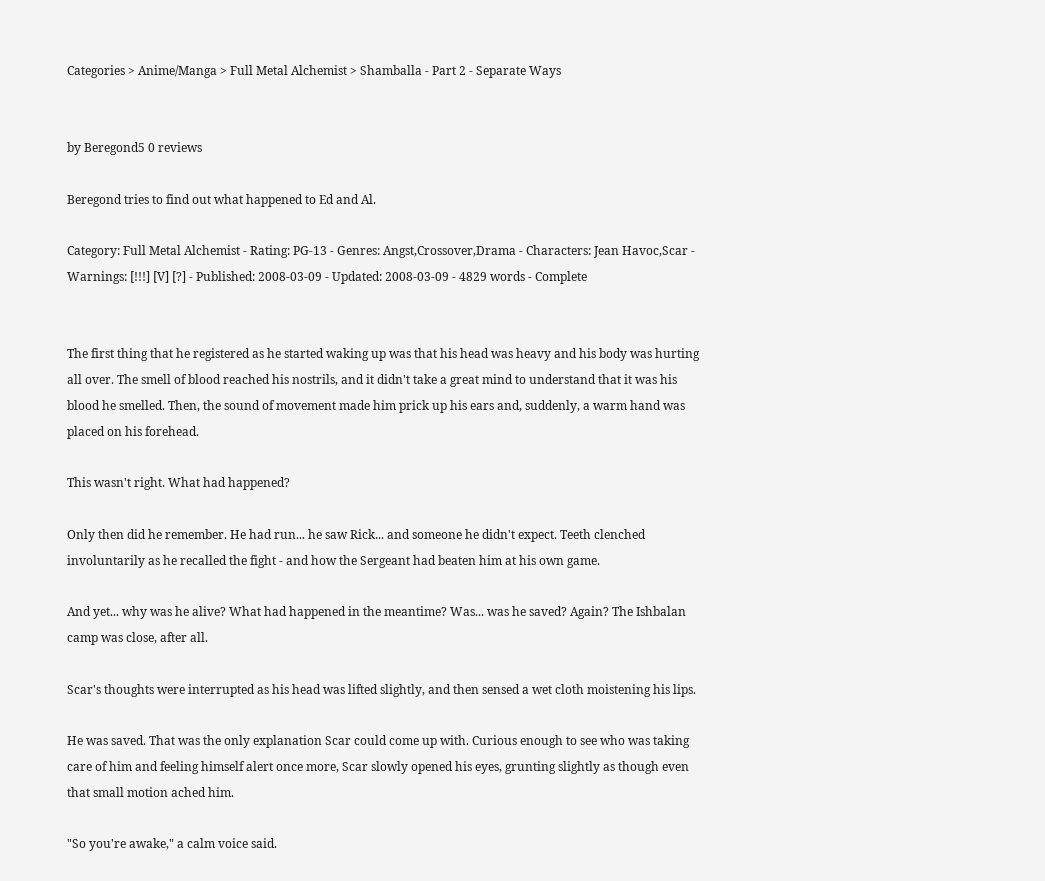Categories > Anime/Manga > Full Metal Alchemist > Shamballa - Part 2 - Separate Ways


by Beregond5 0 reviews

Beregond tries to find out what happened to Ed and Al.

Category: Full Metal Alchemist - Rating: PG-13 - Genres: Angst,Crossover,Drama - Characters: Jean Havoc,Scar - Warnings: [!!!] [V] [?] - Published: 2008-03-09 - Updated: 2008-03-09 - 4829 words - Complete


The first thing that he registered as he started waking up was that his head was heavy and his body was hurting all over. The smell of blood reached his nostrils, and it didn't take a great mind to understand that it was his blood he smelled. Then, the sound of movement made him prick up his ears and, suddenly, a warm hand was placed on his forehead.

This wasn't right. What had happened?

Only then did he remember. He had run... he saw Rick... and someone he didn't expect. Teeth clenched involuntarily as he recalled the fight - and how the Sergeant had beaten him at his own game.

And yet... why was he alive? What had happened in the meantime? Was... was he saved? Again? The Ishbalan camp was close, after all.

Scar's thoughts were interrupted as his head was lifted slightly, and then sensed a wet cloth moistening his lips.

He was saved. That was the only explanation Scar could come up with. Curious enough to see who was taking care of him and feeling himself alert once more, Scar slowly opened his eyes, grunting slightly as though even that small motion ached him.

"So you're awake," a calm voice said.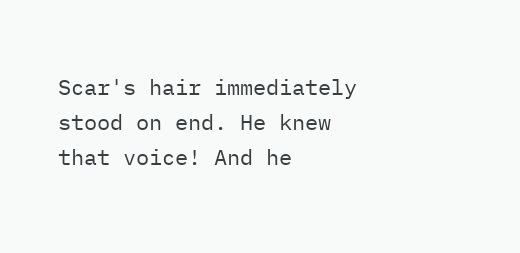Scar's hair immediately stood on end. He knew that voice! And he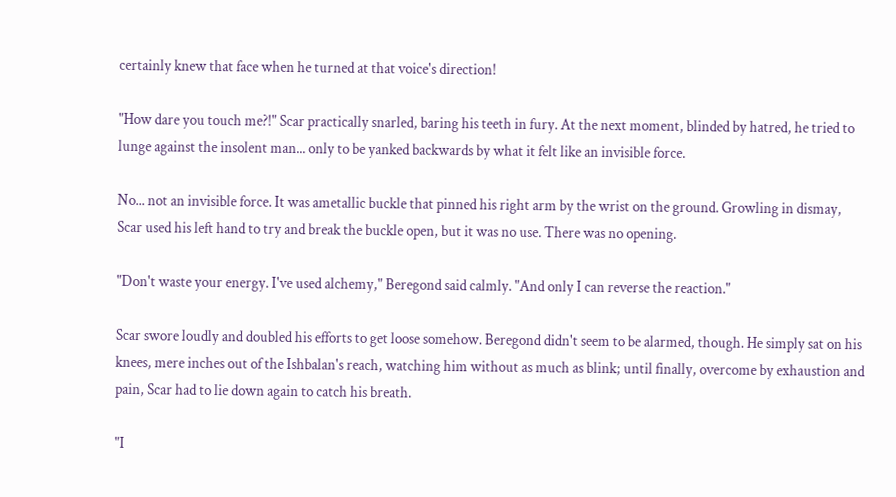certainly knew that face when he turned at that voice's direction!

"How dare you touch me?!" Scar practically snarled, baring his teeth in fury. At the next moment, blinded by hatred, he tried to lunge against the insolent man... only to be yanked backwards by what it felt like an invisible force.

No... not an invisible force. It was ametallic buckle that pinned his right arm by the wrist on the ground. Growling in dismay, Scar used his left hand to try and break the buckle open, but it was no use. There was no opening.

"Don't waste your energy. I've used alchemy," Beregond said calmly. "And only I can reverse the reaction."

Scar swore loudly and doubled his efforts to get loose somehow. Beregond didn't seem to be alarmed, though. He simply sat on his knees, mere inches out of the Ishbalan's reach, watching him without as much as blink; until finally, overcome by exhaustion and pain, Scar had to lie down again to catch his breath.

"I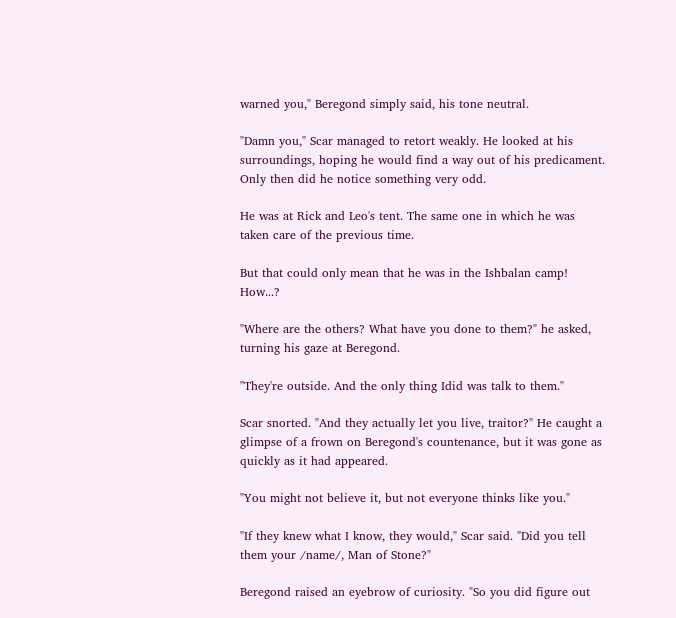warned you," Beregond simply said, his tone neutral.

"Damn you," Scar managed to retort weakly. He looked at his surroundings, hoping he would find a way out of his predicament. Only then did he notice something very odd.

He was at Rick and Leo's tent. The same one in which he was taken care of the previous time.

But that could only mean that he was in the Ishbalan camp! How...?

"Where are the others? What have you done to them?" he asked, turning his gaze at Beregond.

"They're outside. And the only thing Idid was talk to them."

Scar snorted. "And they actually let you live, traitor?" He caught a glimpse of a frown on Beregond's countenance, but it was gone as quickly as it had appeared.

"You might not believe it, but not everyone thinks like you."

"If they knew what I know, they would," Scar said. "Did you tell them your /name/, Man of Stone?"

Beregond raised an eyebrow of curiosity. "So you did figure out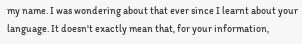my name. I was wondering about that ever since I learnt about your language. It doesn't exactly mean that, for your information,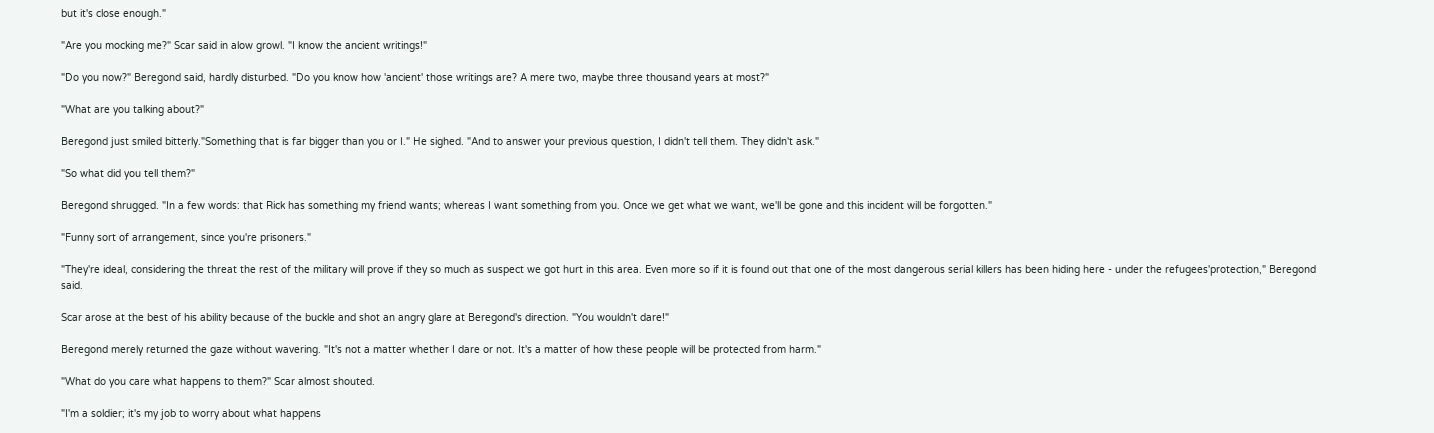but it's close enough."

"Are you mocking me?" Scar said in alow growl. "I know the ancient writings!"

"Do you now?" Beregond said, hardly disturbed. "Do you know how 'ancient' those writings are? A mere two, maybe three thousand years at most?"

"What are you talking about?"

Beregond just smiled bitterly."Something that is far bigger than you or I." He sighed. "And to answer your previous question, I didn't tell them. They didn't ask."

"So what did you tell them?"

Beregond shrugged. "In a few words: that Rick has something my friend wants; whereas I want something from you. Once we get what we want, we'll be gone and this incident will be forgotten."

"Funny sort of arrangement, since you're prisoners."

"They're ideal, considering the threat the rest of the military will prove if they so much as suspect we got hurt in this area. Even more so if it is found out that one of the most dangerous serial killers has been hiding here - under the refugees'protection," Beregond said.

Scar arose at the best of his ability because of the buckle and shot an angry glare at Beregond's direction. "You wouldn't dare!"

Beregond merely returned the gaze without wavering. "It's not a matter whether I dare or not. It's a matter of how these people will be protected from harm."

"What do you care what happens to them?" Scar almost shouted.

"I'm a soldier; it's my job to worry about what happens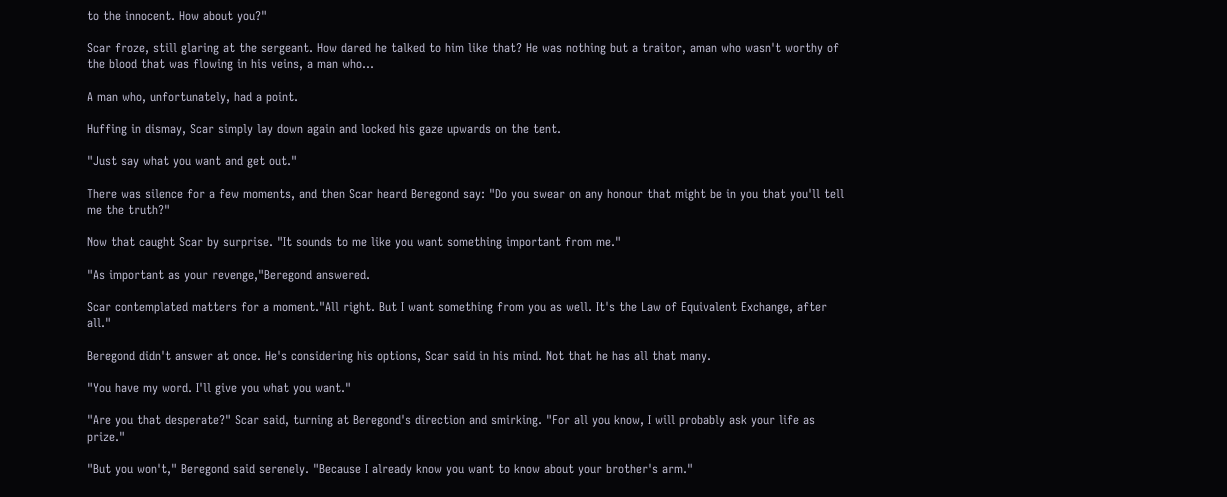to the innocent. How about you?"

Scar froze, still glaring at the sergeant. How dared he talked to him like that? He was nothing but a traitor, aman who wasn't worthy of the blood that was flowing in his veins, a man who...

A man who, unfortunately, had a point.

Huffing in dismay, Scar simply lay down again and locked his gaze upwards on the tent.

"Just say what you want and get out."

There was silence for a few moments, and then Scar heard Beregond say: "Do you swear on any honour that might be in you that you'll tell me the truth?"

Now that caught Scar by surprise. "It sounds to me like you want something important from me."

"As important as your revenge,"Beregond answered.

Scar contemplated matters for a moment."All right. But I want something from you as well. It's the Law of Equivalent Exchange, after all."

Beregond didn't answer at once. He's considering his options, Scar said in his mind. Not that he has all that many.

"You have my word. I'll give you what you want."

"Are you that desperate?" Scar said, turning at Beregond's direction and smirking. "For all you know, I will probably ask your life as prize."

"But you won't," Beregond said serenely. "Because I already know you want to know about your brother's arm."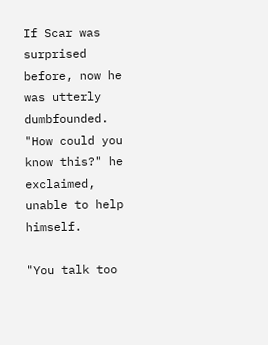If Scar was surprised before, now he was utterly dumbfounded. "How could you know this?" he exclaimed, unable to help himself.

"You talk too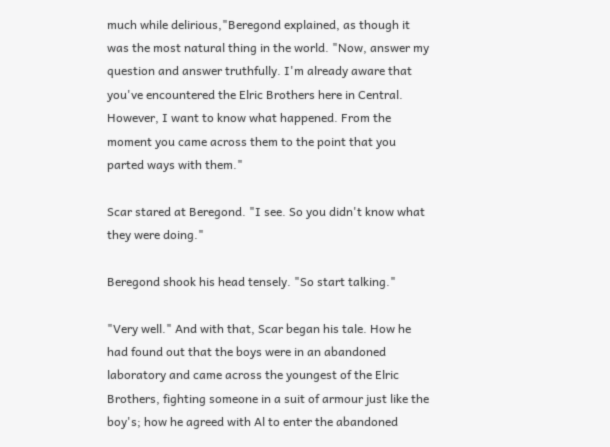much while delirious,"Beregond explained, as though it was the most natural thing in the world. "Now, answer my question and answer truthfully. I'm already aware that you've encountered the Elric Brothers here in Central. However, I want to know what happened. From the moment you came across them to the point that you parted ways with them."

Scar stared at Beregond. "I see. So you didn't know what they were doing."

Beregond shook his head tensely. "So start talking."

"Very well." And with that, Scar began his tale. How he had found out that the boys were in an abandoned laboratory and came across the youngest of the Elric Brothers, fighting someone in a suit of armour just like the boy's; how he agreed with Al to enter the abandoned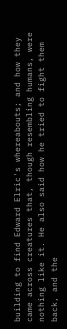building to find Edward Elric's whereabouts; and how they came across creatures that, though resembling humans, were nothing like it. He also said how he tried to fight them back, and the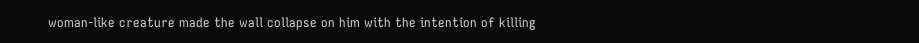woman-like creature made the wall collapse on him with the intention of killing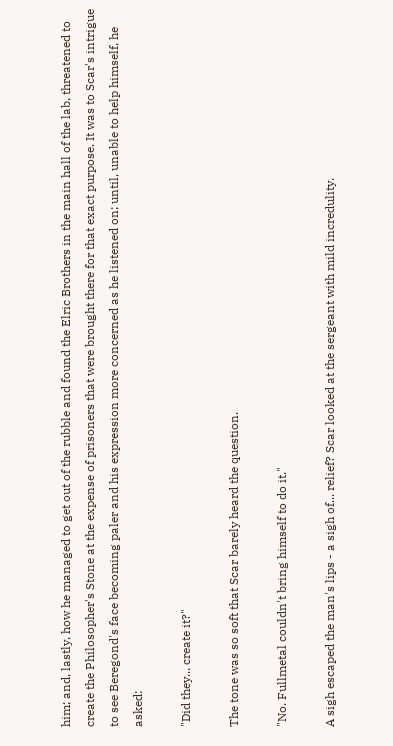him; and, lastly, how he managed to get out of the rubble and found the Elric Brothers in the main hall of the lab, threatened to create the Philosopher's Stone at the expense of prisoners that were brought there for that exact purpose. It was to Scar's intrigue to see Beregond's face becoming paler and his expression more concerned as he listened on; until, unable to help himself, he asked:

"Did they... create it?"

The tone was so soft that Scar barely heard the question.

"No. Fullmetal couldn't bring himself to do it."

A sigh escaped the man's lips - a sigh of... relief? Scar looked at the sergeant with mild incredulity.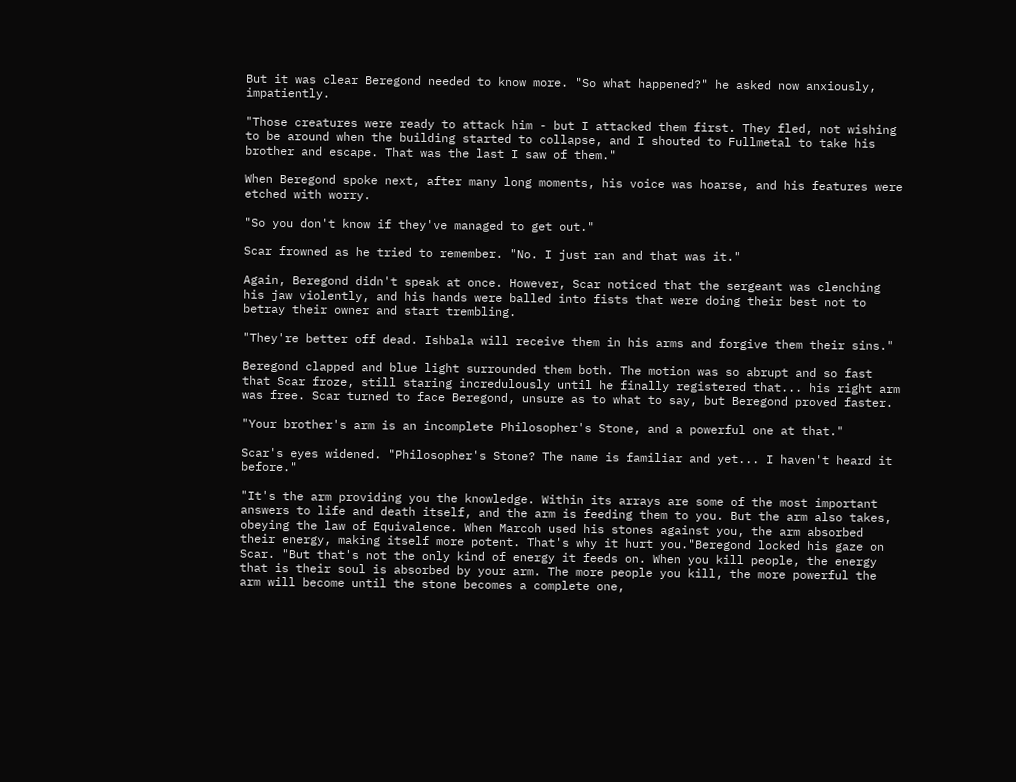But it was clear Beregond needed to know more. "So what happened?" he asked now anxiously, impatiently.

"Those creatures were ready to attack him - but I attacked them first. They fled, not wishing to be around when the building started to collapse, and I shouted to Fullmetal to take his brother and escape. That was the last I saw of them."

When Beregond spoke next, after many long moments, his voice was hoarse, and his features were etched with worry.

"So you don't know if they've managed to get out."

Scar frowned as he tried to remember. "No. I just ran and that was it."

Again, Beregond didn't speak at once. However, Scar noticed that the sergeant was clenching his jaw violently, and his hands were balled into fists that were doing their best not to betray their owner and start trembling.

"They're better off dead. Ishbala will receive them in his arms and forgive them their sins."

Beregond clapped and blue light surrounded them both. The motion was so abrupt and so fast that Scar froze, still staring incredulously until he finally registered that... his right arm was free. Scar turned to face Beregond, unsure as to what to say, but Beregond proved faster.

"Your brother's arm is an incomplete Philosopher's Stone, and a powerful one at that."

Scar's eyes widened. "Philosopher's Stone? The name is familiar and yet... I haven't heard it before."

"It's the arm providing you the knowledge. Within its arrays are some of the most important answers to life and death itself, and the arm is feeding them to you. But the arm also takes, obeying the law of Equivalence. When Marcoh used his stones against you, the arm absorbed their energy, making itself more potent. That's why it hurt you."Beregond locked his gaze on Scar. "But that's not the only kind of energy it feeds on. When you kill people, the energy that is their soul is absorbed by your arm. The more people you kill, the more powerful the arm will become until the stone becomes a complete one,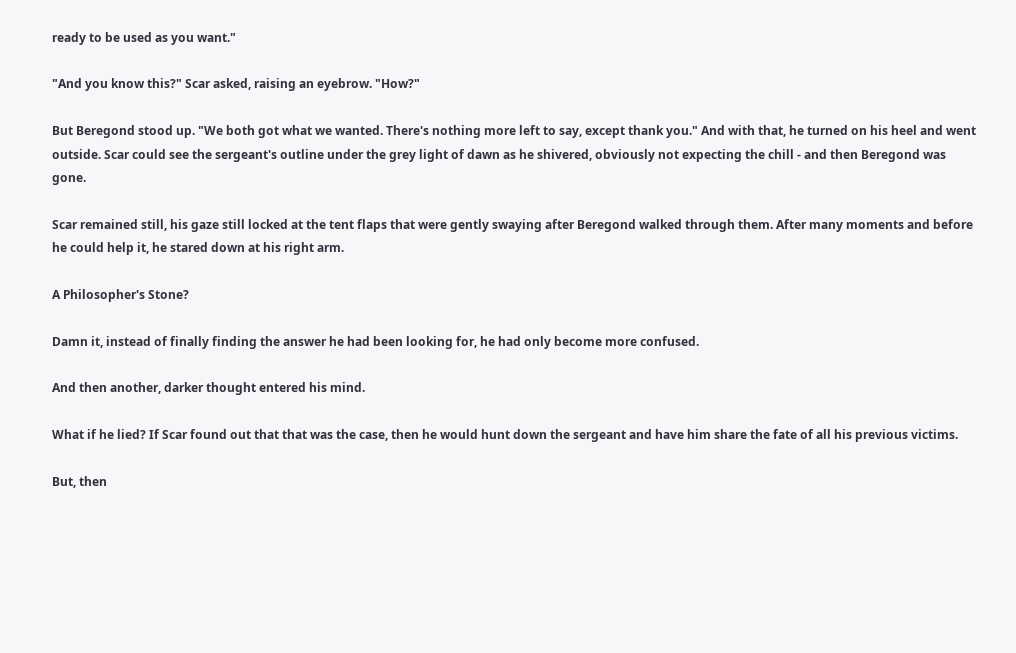ready to be used as you want."

"And you know this?" Scar asked, raising an eyebrow. "How?"

But Beregond stood up. "We both got what we wanted. There's nothing more left to say, except thank you." And with that, he turned on his heel and went outside. Scar could see the sergeant's outline under the grey light of dawn as he shivered, obviously not expecting the chill - and then Beregond was gone.

Scar remained still, his gaze still locked at the tent flaps that were gently swaying after Beregond walked through them. After many moments and before he could help it, he stared down at his right arm.

A Philosopher's Stone?

Damn it, instead of finally finding the answer he had been looking for, he had only become more confused.

And then another, darker thought entered his mind.

What if he lied? If Scar found out that that was the case, then he would hunt down the sergeant and have him share the fate of all his previous victims.

But, then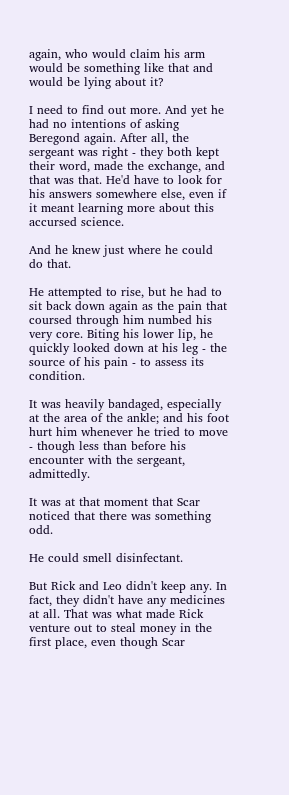again, who would claim his arm would be something like that and would be lying about it?

I need to find out more. And yet he had no intentions of asking Beregond again. After all, the sergeant was right - they both kept their word, made the exchange, and that was that. He'd have to look for his answers somewhere else, even if it meant learning more about this accursed science.

And he knew just where he could do that.

He attempted to rise, but he had to sit back down again as the pain that coursed through him numbed his very core. Biting his lower lip, he quickly looked down at his leg - the source of his pain - to assess its condition.

It was heavily bandaged, especially at the area of the ankle; and his foot hurt him whenever he tried to move - though less than before his encounter with the sergeant, admittedly.

It was at that moment that Scar noticed that there was something odd.

He could smell disinfectant.

But Rick and Leo didn't keep any. In fact, they didn't have any medicines at all. That was what made Rick venture out to steal money in the first place, even though Scar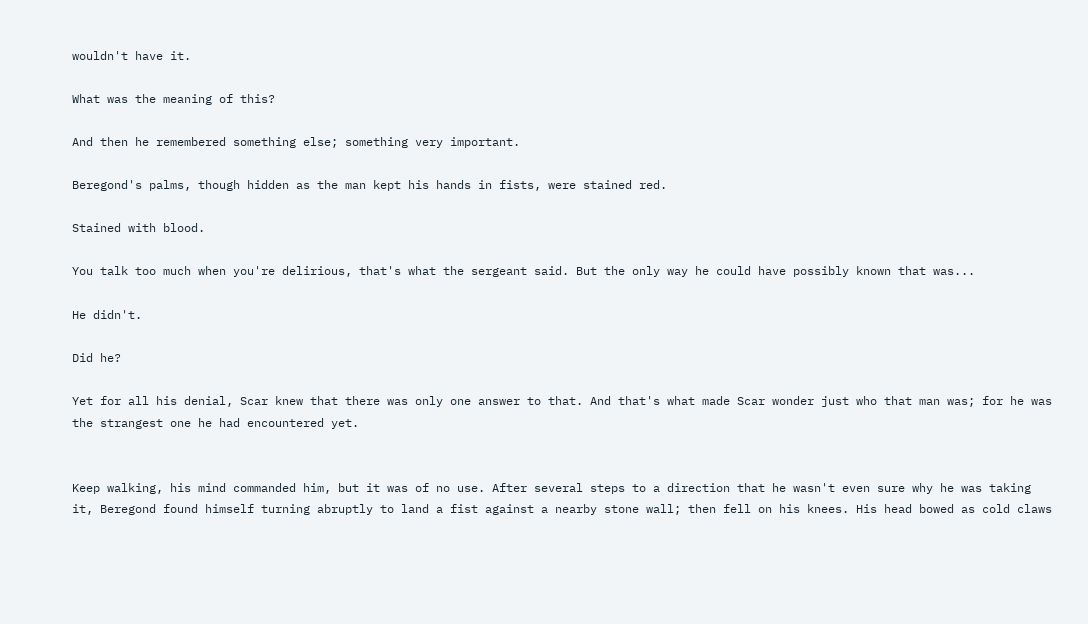wouldn't have it.

What was the meaning of this?

And then he remembered something else; something very important.

Beregond's palms, though hidden as the man kept his hands in fists, were stained red.

Stained with blood.

You talk too much when you're delirious, that's what the sergeant said. But the only way he could have possibly known that was...

He didn't.

Did he?

Yet for all his denial, Scar knew that there was only one answer to that. And that's what made Scar wonder just who that man was; for he was the strangest one he had encountered yet.


Keep walking, his mind commanded him, but it was of no use. After several steps to a direction that he wasn't even sure why he was taking it, Beregond found himself turning abruptly to land a fist against a nearby stone wall; then fell on his knees. His head bowed as cold claws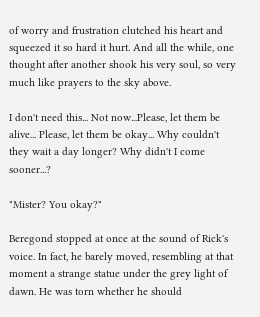of worry and frustration clutched his heart and squeezed it so hard it hurt. And all the while, one thought after another shook his very soul, so very much like prayers to the sky above.

I don't need this... Not now...Please, let them be alive... Please, let them be okay... Why couldn't they wait a day longer? Why didn't I come sooner...?

"Mister? You okay?"

Beregond stopped at once at the sound of Rick's voice. In fact, he barely moved, resembling at that moment a strange statue under the grey light of dawn. He was torn whether he should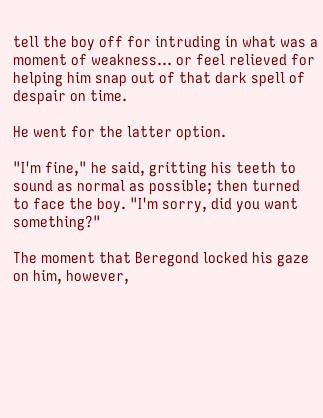tell the boy off for intruding in what was a moment of weakness... or feel relieved for helping him snap out of that dark spell of despair on time.

He went for the latter option.

"I'm fine," he said, gritting his teeth to sound as normal as possible; then turned to face the boy. "I'm sorry, did you want something?"

The moment that Beregond locked his gaze on him, however,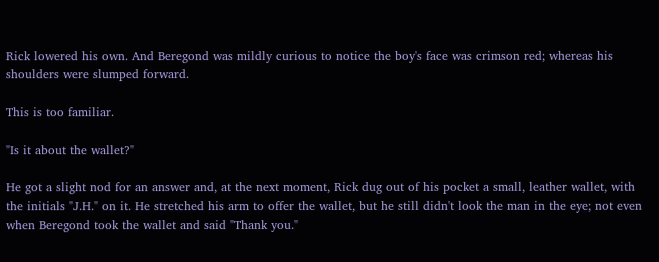Rick lowered his own. And Beregond was mildly curious to notice the boy's face was crimson red; whereas his shoulders were slumped forward.

This is too familiar.

"Is it about the wallet?"

He got a slight nod for an answer and, at the next moment, Rick dug out of his pocket a small, leather wallet, with the initials "J.H." on it. He stretched his arm to offer the wallet, but he still didn't look the man in the eye; not even when Beregond took the wallet and said "Thank you."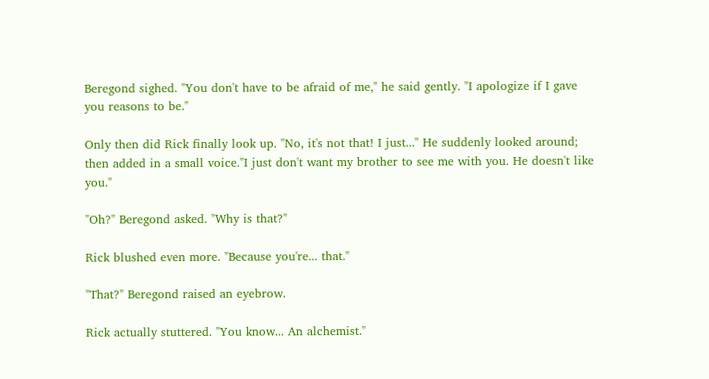Beregond sighed. "You don't have to be afraid of me," he said gently. "I apologize if I gave you reasons to be."

Only then did Rick finally look up. "No, it's not that! I just..." He suddenly looked around; then added in a small voice."I just don't want my brother to see me with you. He doesn't like you."

"Oh?" Beregond asked. "Why is that?"

Rick blushed even more. "Because you're... that."

"That?" Beregond raised an eyebrow.

Rick actually stuttered. "You know... An alchemist."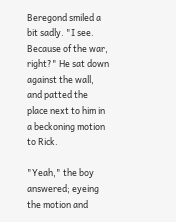Beregond smiled a bit sadly. "I see. Because of the war, right?" He sat down against the wall, and patted the place next to him in a beckoning motion to Rick.

"Yeah," the boy answered; eyeing the motion and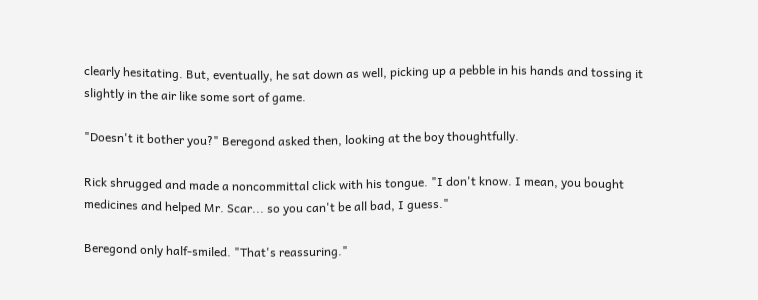clearly hesitating. But, eventually, he sat down as well, picking up a pebble in his hands and tossing it slightly in the air like some sort of game.

"Doesn't it bother you?" Beregond asked then, looking at the boy thoughtfully.

Rick shrugged and made a noncommittal click with his tongue. "I don't know. I mean, you bought medicines and helped Mr. Scar... so you can't be all bad, I guess."

Beregond only half-smiled. "That's reassuring."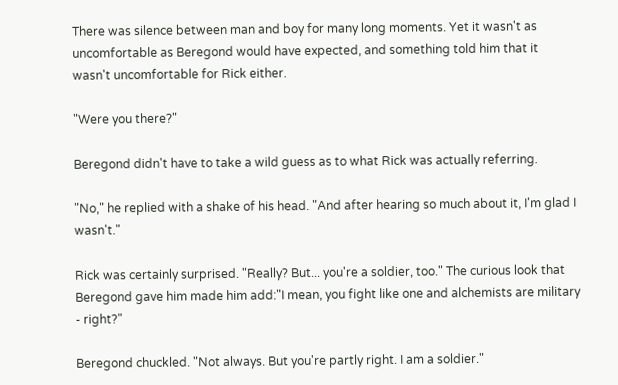There was silence between man and boy for many long moments. Yet it wasn't as uncomfortable as Beregond would have expected, and something told him that it wasn't uncomfortable for Rick either.

"Were you there?"

Beregond didn't have to take a wild guess as to what Rick was actually referring.

"No," he replied with a shake of his head. "And after hearing so much about it, I'm glad I wasn't."

Rick was certainly surprised. "Really? But... you're a soldier, too." The curious look that Beregond gave him made him add:"I mean, you fight like one and alchemists are military - right?"

Beregond chuckled. "Not always. But you're partly right. I am a soldier."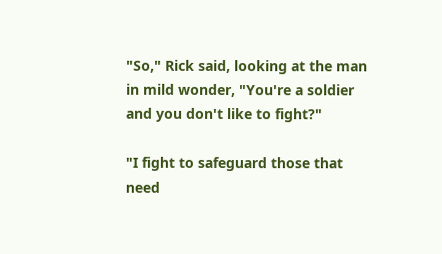"So," Rick said, looking at the man in mild wonder, "You're a soldier and you don't like to fight?"

"I fight to safeguard those that need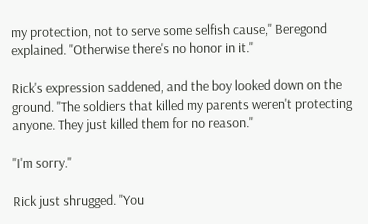my protection, not to serve some selfish cause," Beregond explained. "Otherwise there's no honor in it."

Rick's expression saddened, and the boy looked down on the ground. "The soldiers that killed my parents weren't protecting anyone. They just killed them for no reason."

"I'm sorry."

Rick just shrugged. "You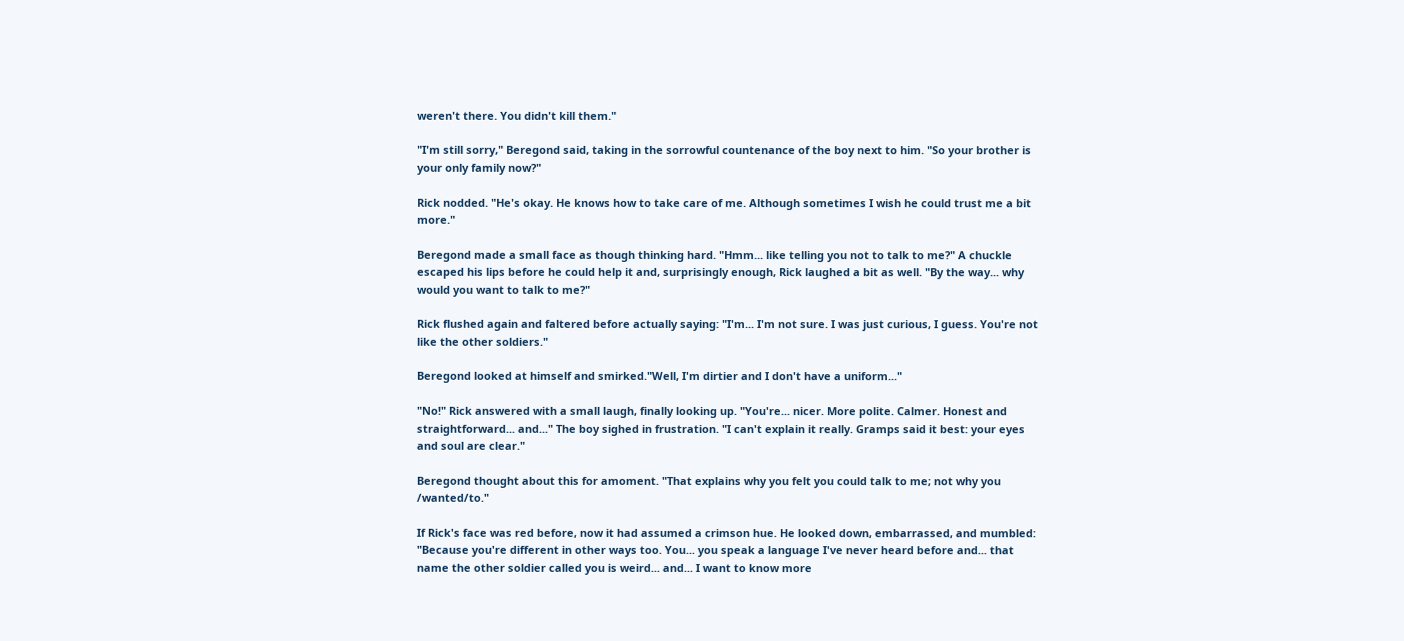weren't there. You didn't kill them."

"I'm still sorry," Beregond said, taking in the sorrowful countenance of the boy next to him. "So your brother is your only family now?"

Rick nodded. "He's okay. He knows how to take care of me. Although sometimes I wish he could trust me a bit more."

Beregond made a small face as though thinking hard. "Hmm... like telling you not to talk to me?" A chuckle escaped his lips before he could help it and, surprisingly enough, Rick laughed a bit as well. "By the way... why would you want to talk to me?"

Rick flushed again and faltered before actually saying: "I'm... I'm not sure. I was just curious, I guess. You're not like the other soldiers."

Beregond looked at himself and smirked."Well, I'm dirtier and I don't have a uniform..."

"No!" Rick answered with a small laugh, finally looking up. "You're... nicer. More polite. Calmer. Honest and straightforward... and..." The boy sighed in frustration. "I can't explain it really. Gramps said it best: your eyes and soul are clear."

Beregond thought about this for amoment. "That explains why you felt you could talk to me; not why you /wanted/to."

If Rick's face was red before, now it had assumed a crimson hue. He looked down, embarrassed, and mumbled: "Because you're different in other ways too. You... you speak a language I've never heard before and... that name the other soldier called you is weird... and... I want to know more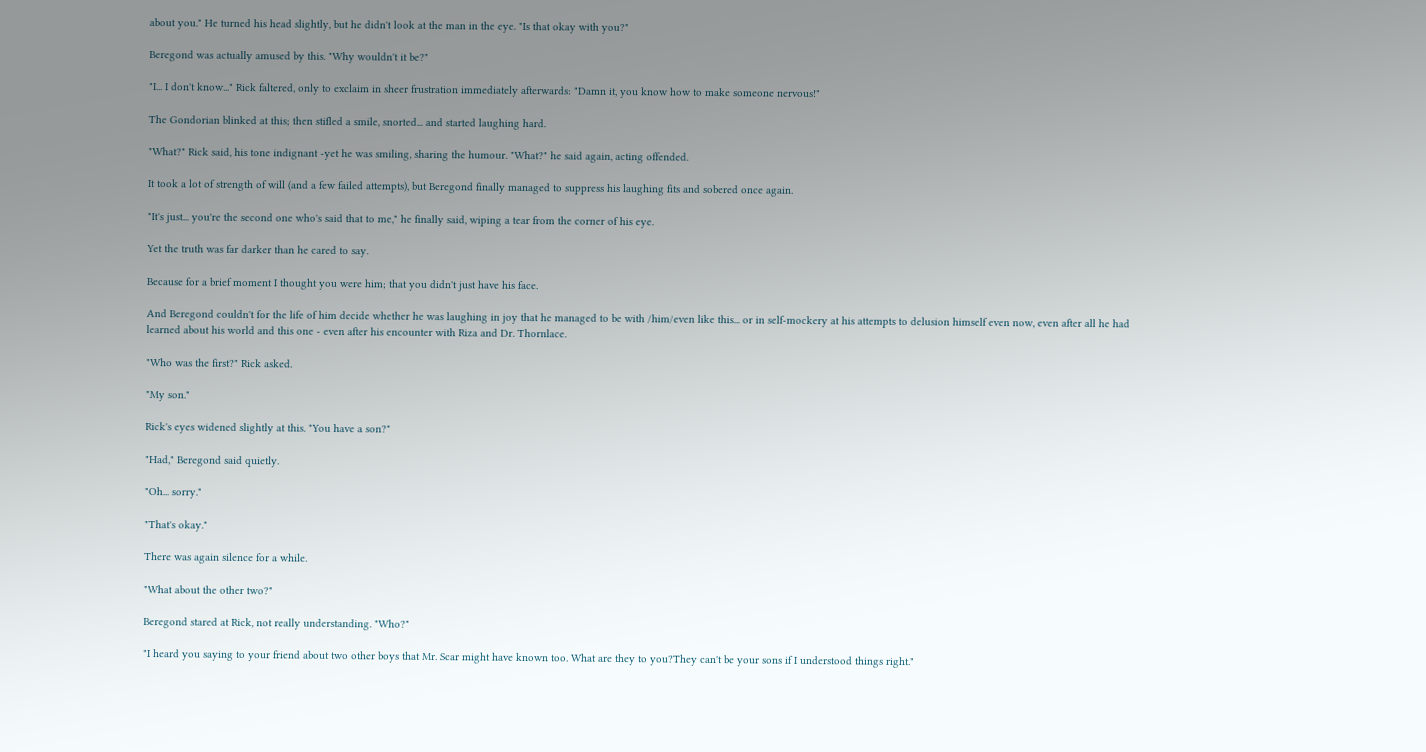about you." He turned his head slightly, but he didn't look at the man in the eye. "Is that okay with you?"

Beregond was actually amused by this. "Why wouldn't it be?"

"I... I don't know..." Rick faltered, only to exclaim in sheer frustration immediately afterwards: "Damn it, you know how to make someone nervous!"

The Gondorian blinked at this; then stifled a smile, snorted... and started laughing hard.

"What?" Rick said, his tone indignant -yet he was smiling, sharing the humour. "What?" he said again, acting offended.

It took a lot of strength of will (and a few failed attempts), but Beregond finally managed to suppress his laughing fits and sobered once again.

"It's just... you're the second one who's said that to me," he finally said, wiping a tear from the corner of his eye.

Yet the truth was far darker than he cared to say.

Because for a brief moment I thought you were him; that you didn't just have his face.

And Beregond couldn't for the life of him decide whether he was laughing in joy that he managed to be with /him/even like this... or in self-mockery at his attempts to delusion himself even now, even after all he had learned about his world and this one - even after his encounter with Riza and Dr. Thornlace.

"Who was the first?" Rick asked.

"My son."

Rick's eyes widened slightly at this. "You have a son?"

"Had," Beregond said quietly.

"Oh... sorry."

"That's okay."

There was again silence for a while.

"What about the other two?"

Beregond stared at Rick, not really understanding. "Who?"

"I heard you saying to your friend about two other boys that Mr. Scar might have known too. What are they to you?They can't be your sons if I understood things right."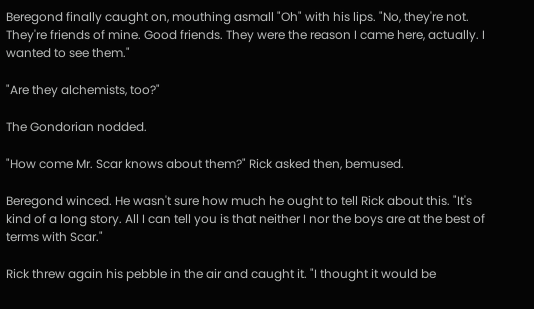Beregond finally caught on, mouthing asmall "Oh" with his lips. "No, they're not. They're friends of mine. Good friends. They were the reason I came here, actually. I wanted to see them."

"Are they alchemists, too?"

The Gondorian nodded.

"How come Mr. Scar knows about them?" Rick asked then, bemused.

Beregond winced. He wasn't sure how much he ought to tell Rick about this. "It's kind of a long story. All I can tell you is that neither I nor the boys are at the best of terms with Scar."

Rick threw again his pebble in the air and caught it. "I thought it would be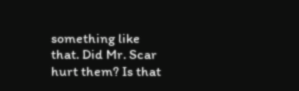something like that. Did Mr. Scar hurt them? Is that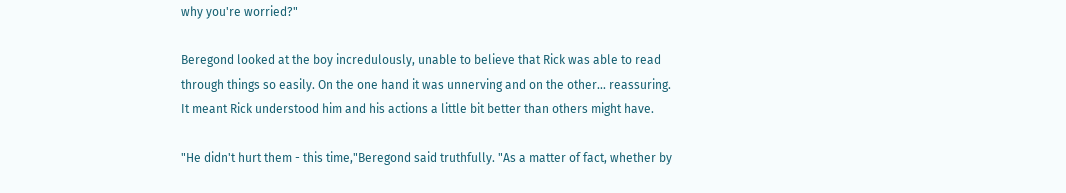why you're worried?"

Beregond looked at the boy incredulously, unable to believe that Rick was able to read through things so easily. On the one hand it was unnerving and on the other... reassuring. It meant Rick understood him and his actions a little bit better than others might have.

"He didn't hurt them - this time,"Beregond said truthfully. "As a matter of fact, whether by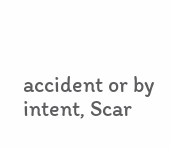accident or by intent, Scar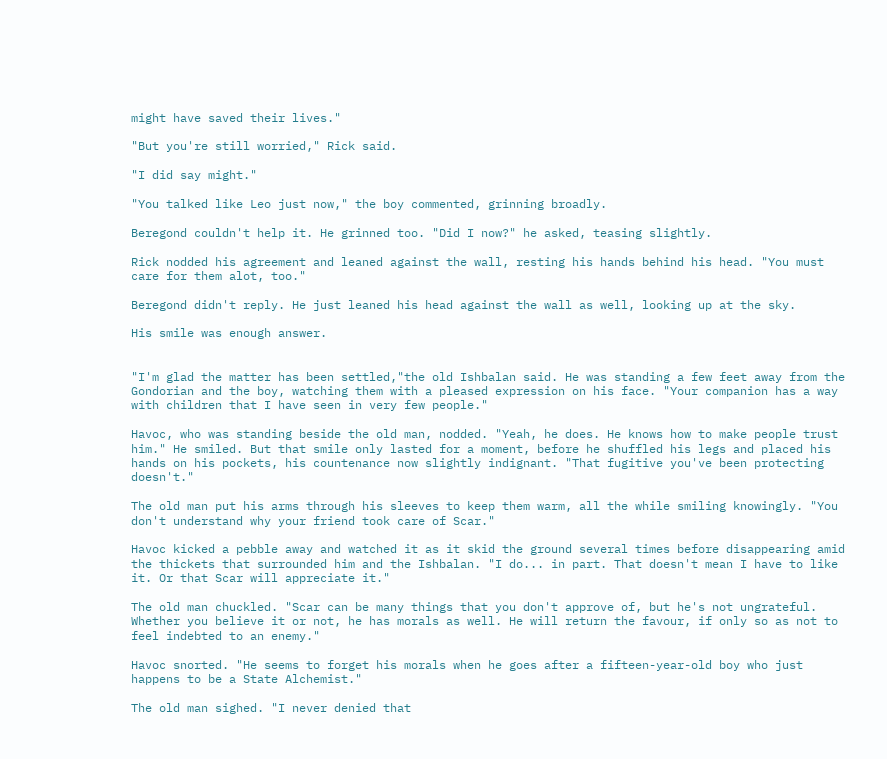might have saved their lives."

"But you're still worried," Rick said.

"I did say might."

"You talked like Leo just now," the boy commented, grinning broadly.

Beregond couldn't help it. He grinned too. "Did I now?" he asked, teasing slightly.

Rick nodded his agreement and leaned against the wall, resting his hands behind his head. "You must care for them alot, too."

Beregond didn't reply. He just leaned his head against the wall as well, looking up at the sky.

His smile was enough answer.


"I'm glad the matter has been settled,"the old Ishbalan said. He was standing a few feet away from the Gondorian and the boy, watching them with a pleased expression on his face. "Your companion has a way with children that I have seen in very few people."

Havoc, who was standing beside the old man, nodded. "Yeah, he does. He knows how to make people trust him." He smiled. But that smile only lasted for a moment, before he shuffled his legs and placed his hands on his pockets, his countenance now slightly indignant. "That fugitive you've been protecting doesn't."

The old man put his arms through his sleeves to keep them warm, all the while smiling knowingly. "You don't understand why your friend took care of Scar."

Havoc kicked a pebble away and watched it as it skid the ground several times before disappearing amid the thickets that surrounded him and the Ishbalan. "I do... in part. That doesn't mean I have to like it. Or that Scar will appreciate it."

The old man chuckled. "Scar can be many things that you don't approve of, but he's not ungrateful. Whether you believe it or not, he has morals as well. He will return the favour, if only so as not to feel indebted to an enemy."

Havoc snorted. "He seems to forget his morals when he goes after a fifteen-year-old boy who just happens to be a State Alchemist."

The old man sighed. "I never denied that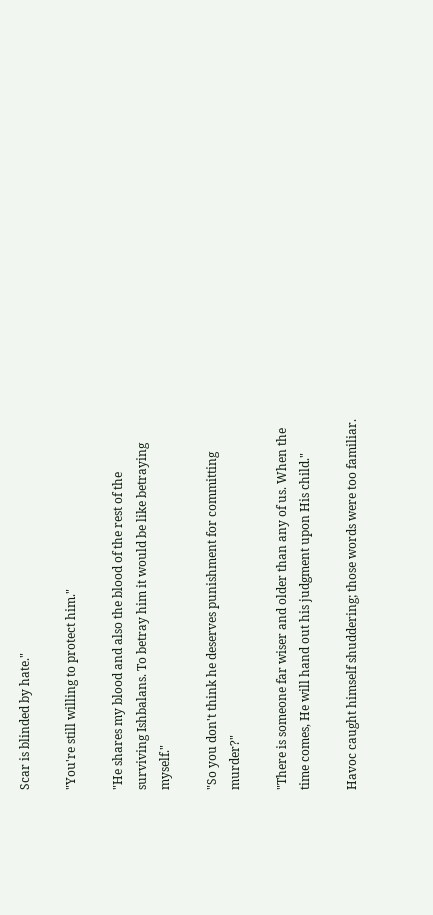Scar is blinded by hate."

"You're still willing to protect him."

"He shares my blood and also the blood of the rest of the surviving Ishbalans. To betray him it would be like betraying myself."

"So you don't think he deserves punishment for committing murder?"

"There is someone far wiser and older than any of us. When the time comes, He will hand out his judgment upon His child."

Havoc caught himself shuddering; those words were too familiar.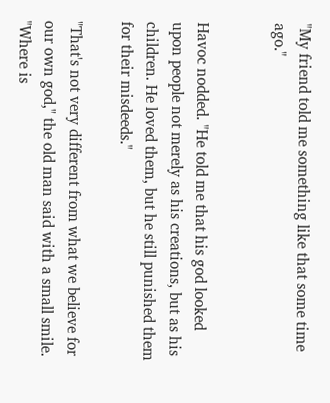"My friend told me something like that some time ago."


Havoc nodded. "He told me that his god looked upon people not merely as his creations, but as his children. He loved them, but he still punished them for their misdeeds."

"That's not very different from what we believe for our own god," the old man said with a small smile. "Where is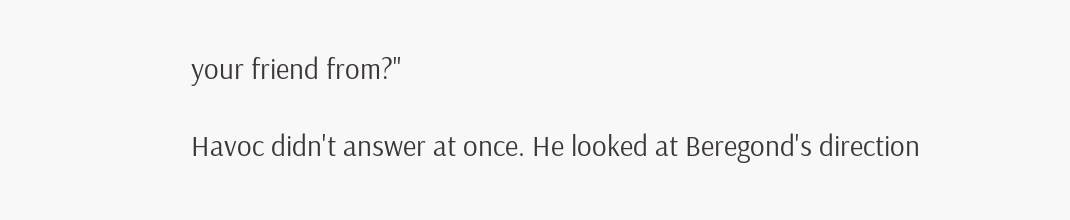your friend from?"

Havoc didn't answer at once. He looked at Beregond's direction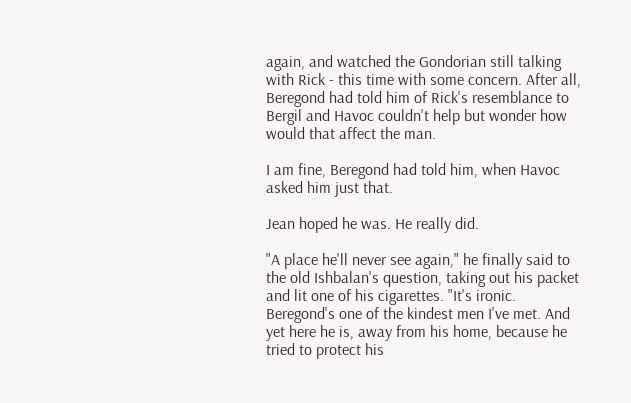again, and watched the Gondorian still talking with Rick - this time with some concern. After all, Beregond had told him of Rick's resemblance to Bergil and Havoc couldn't help but wonder how would that affect the man.

I am fine, Beregond had told him, when Havoc asked him just that.

Jean hoped he was. He really did.

"A place he'll never see again," he finally said to the old Ishbalan's question, taking out his packet and lit one of his cigarettes. "It's ironic. Beregond's one of the kindest men I've met. And yet here he is, away from his home, because he tried to protect his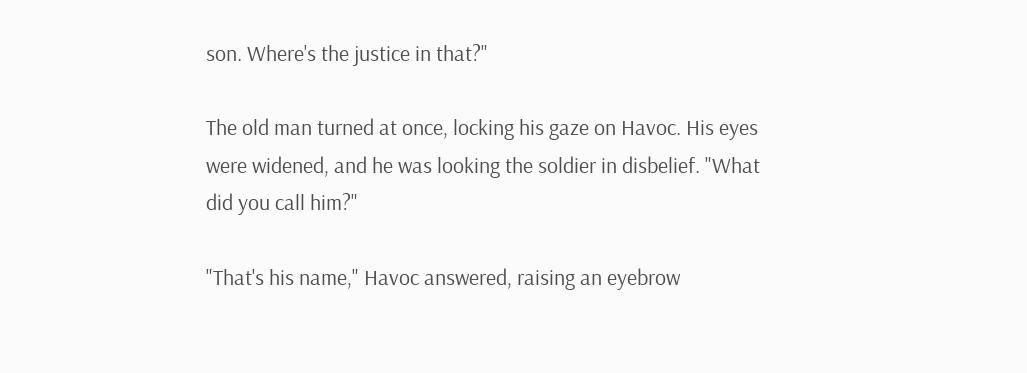son. Where's the justice in that?"

The old man turned at once, locking his gaze on Havoc. His eyes were widened, and he was looking the soldier in disbelief. "What did you call him?"

"That's his name," Havoc answered, raising an eyebrow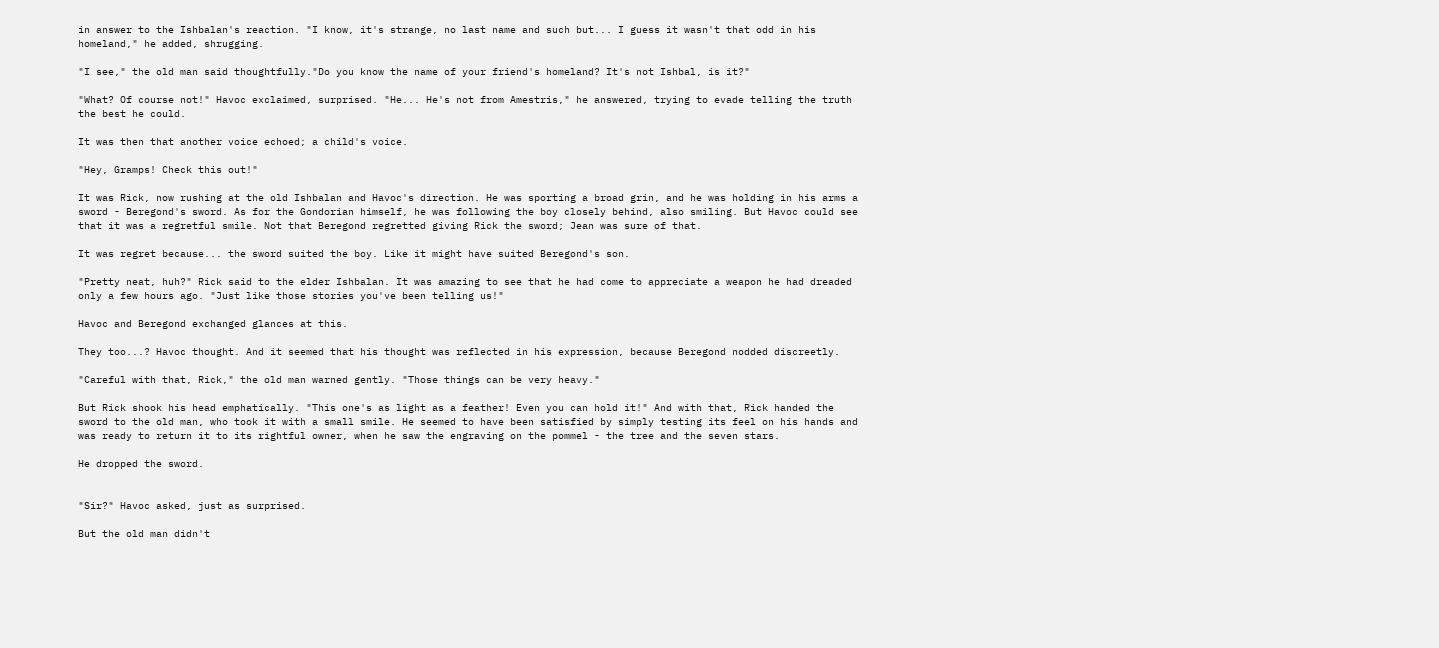in answer to the Ishbalan's reaction. "I know, it's strange, no last name and such but... I guess it wasn't that odd in his homeland," he added, shrugging.

"I see," the old man said thoughtfully."Do you know the name of your friend's homeland? It's not Ishbal, is it?"

"What? Of course not!" Havoc exclaimed, surprised. "He... He's not from Amestris," he answered, trying to evade telling the truth the best he could.

It was then that another voice echoed; a child's voice.

"Hey, Gramps! Check this out!"

It was Rick, now rushing at the old Ishbalan and Havoc's direction. He was sporting a broad grin, and he was holding in his arms a sword - Beregond's sword. As for the Gondorian himself, he was following the boy closely behind, also smiling. But Havoc could see that it was a regretful smile. Not that Beregond regretted giving Rick the sword; Jean was sure of that.

It was regret because... the sword suited the boy. Like it might have suited Beregond's son.

"Pretty neat, huh?" Rick said to the elder Ishbalan. It was amazing to see that he had come to appreciate a weapon he had dreaded only a few hours ago. "Just like those stories you've been telling us!"

Havoc and Beregond exchanged glances at this.

They too...? Havoc thought. And it seemed that his thought was reflected in his expression, because Beregond nodded discreetly.

"Careful with that, Rick," the old man warned gently. "Those things can be very heavy."

But Rick shook his head emphatically. "This one's as light as a feather! Even you can hold it!" And with that, Rick handed the sword to the old man, who took it with a small smile. He seemed to have been satisfied by simply testing its feel on his hands and was ready to return it to its rightful owner, when he saw the engraving on the pommel - the tree and the seven stars.

He dropped the sword.


"Sir?" Havoc asked, just as surprised.

But the old man didn't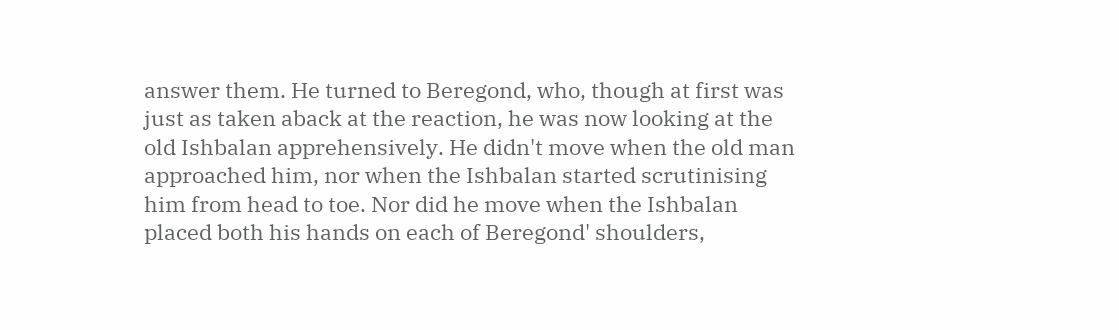answer them. He turned to Beregond, who, though at first was just as taken aback at the reaction, he was now looking at the old Ishbalan apprehensively. He didn't move when the old man approached him, nor when the Ishbalan started scrutinising him from head to toe. Nor did he move when the Ishbalan placed both his hands on each of Beregond' shoulders,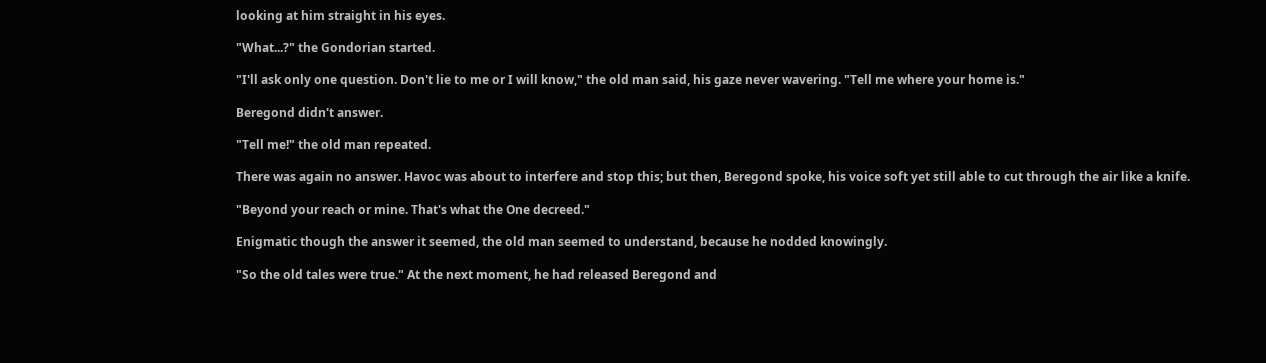looking at him straight in his eyes.

"What...?" the Gondorian started.

"I'll ask only one question. Don't lie to me or I will know," the old man said, his gaze never wavering. "Tell me where your home is."

Beregond didn't answer.

"Tell me!" the old man repeated.

There was again no answer. Havoc was about to interfere and stop this; but then, Beregond spoke, his voice soft yet still able to cut through the air like a knife.

"Beyond your reach or mine. That's what the One decreed."

Enigmatic though the answer it seemed, the old man seemed to understand, because he nodded knowingly.

"So the old tales were true." At the next moment, he had released Beregond and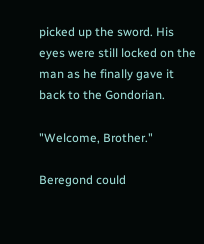picked up the sword. His eyes were still locked on the man as he finally gave it back to the Gondorian.

"Welcome, Brother."

Beregond could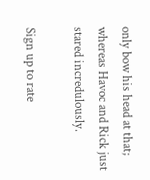only bow his head at that; whereas Havoc and Rick just stared incredulously.

Sign up to rate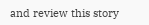and review this story